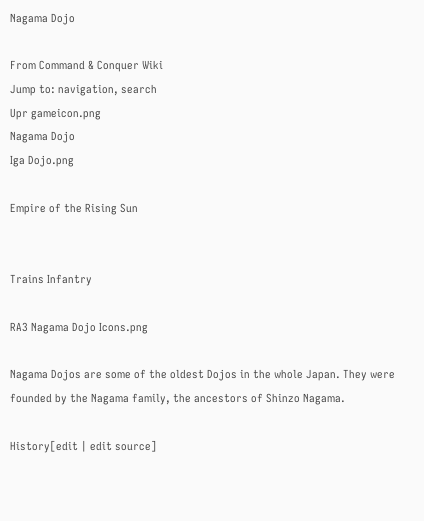Nagama Dojo

From Command & Conquer Wiki
Jump to: navigation, search
Upr gameicon.png
Nagama Dojo
Iga Dojo.png

Empire of the Rising Sun


Trains Infantry

RA3 Nagama Dojo Icons.png

Nagama Dojos are some of the oldest Dojos in the whole Japan. They were founded by the Nagama family, the ancestors of Shinzo Nagama.

History[edit | edit source]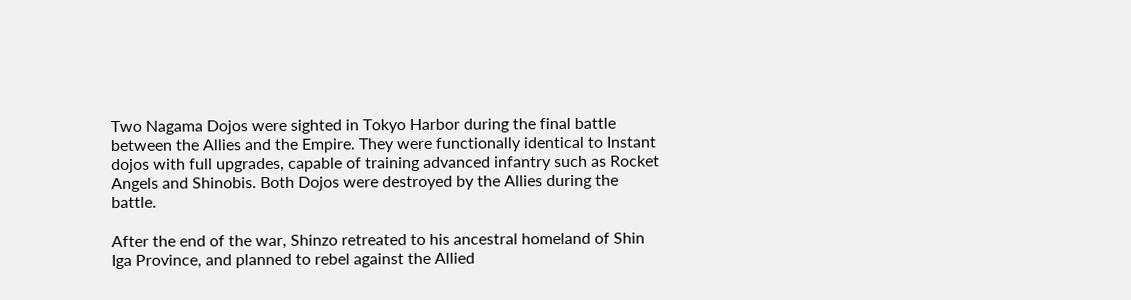Two Nagama Dojos were sighted in Tokyo Harbor during the final battle between the Allies and the Empire. They were functionally identical to Instant dojos with full upgrades, capable of training advanced infantry such as Rocket Angels and Shinobis. Both Dojos were destroyed by the Allies during the battle.

After the end of the war, Shinzo retreated to his ancestral homeland of Shin Iga Province, and planned to rebel against the Allied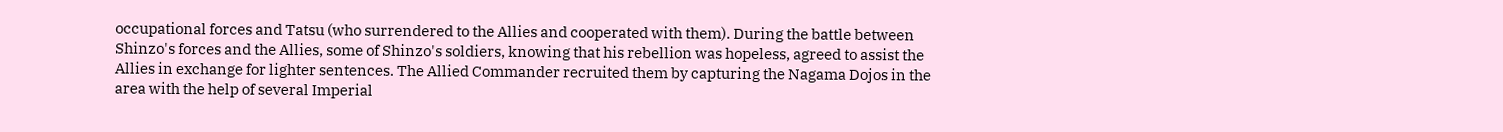occupational forces and Tatsu (who surrendered to the Allies and cooperated with them). During the battle between Shinzo's forces and the Allies, some of Shinzo's soldiers, knowing that his rebellion was hopeless, agreed to assist the Allies in exchange for lighter sentences. The Allied Commander recruited them by capturing the Nagama Dojos in the area with the help of several Imperial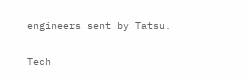engineers sent by Tatsu.

Tech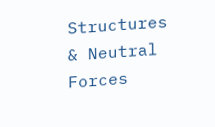Structures & Neutral Forces